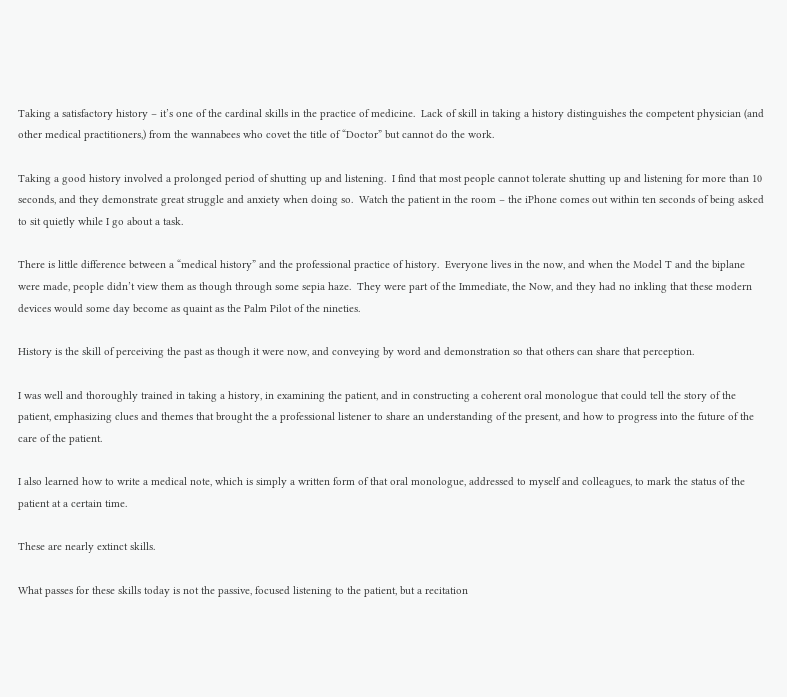Taking a satisfactory history – it’s one of the cardinal skills in the practice of medicine.  Lack of skill in taking a history distinguishes the competent physician (and other medical practitioners,) from the wannabees who covet the title of “Doctor” but cannot do the work.

Taking a good history involved a prolonged period of shutting up and listening.  I find that most people cannot tolerate shutting up and listening for more than 10 seconds, and they demonstrate great struggle and anxiety when doing so.  Watch the patient in the room – the iPhone comes out within ten seconds of being asked to sit quietly while I go about a task.

There is little difference between a “medical history” and the professional practice of history.  Everyone lives in the now, and when the Model T and the biplane were made, people didn’t view them as though through some sepia haze.  They were part of the Immediate, the Now, and they had no inkling that these modern devices would some day become as quaint as the Palm Pilot of the nineties.

History is the skill of perceiving the past as though it were now, and conveying by word and demonstration so that others can share that perception.

I was well and thoroughly trained in taking a history, in examining the patient, and in constructing a coherent oral monologue that could tell the story of the patient, emphasizing clues and themes that brought the a professional listener to share an understanding of the present, and how to progress into the future of the care of the patient.

I also learned how to write a medical note, which is simply a written form of that oral monologue, addressed to myself and colleagues, to mark the status of the patient at a certain time.

These are nearly extinct skills.

What passes for these skills today is not the passive, focused listening to the patient, but a recitation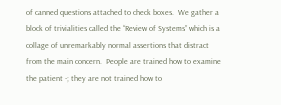of canned questions attached to check boxes.  We gather a block of trivialities called the “Review of Systems” which is a collage of unremarkably normal assertions that distract from the main concern.  People are trained how to examine the patient -; they are not trained how to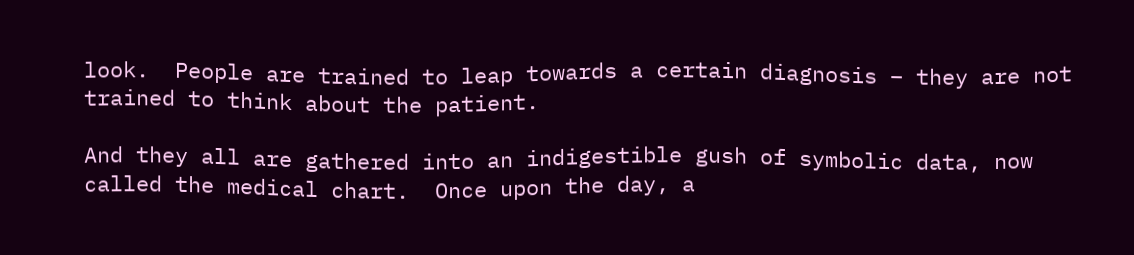look.  People are trained to leap towards a certain diagnosis – they are not trained to think about the patient.

And they all are gathered into an indigestible gush of symbolic data, now called the medical chart.  Once upon the day, a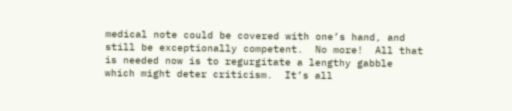medical note could be covered with one’s hand, and still be exceptionally competent.  No more!  All that is needed now is to regurgitate a lengthy gabble which might deter criticism.  It’s all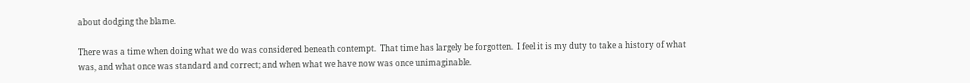about dodging the blame.

There was a time when doing what we do was considered beneath contempt.  That time has largely be forgotten.  I feel it is my duty to take a history of what was, and what once was standard and correct; and when what we have now was once unimaginable.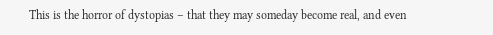This is the horror of dystopias – that they may someday become real, and even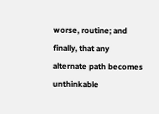worse, routine; and finally, that any alternate path becomes unthinkable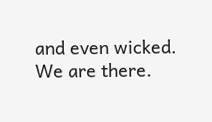and even wicked.  We are there.